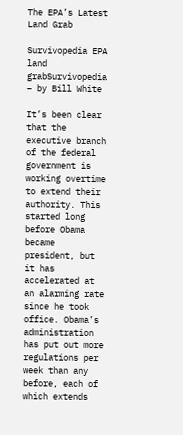The EPA’s Latest Land Grab

Survivopedia EPA land grabSurvivopedia – by Bill White

It’s been clear that the executive branch of the federal government is working overtime to extend their authority. This started long before Obama became president, but it has accelerated at an alarming rate since he took office. Obama’s administration has put out more regulations per week than any before, each of which extends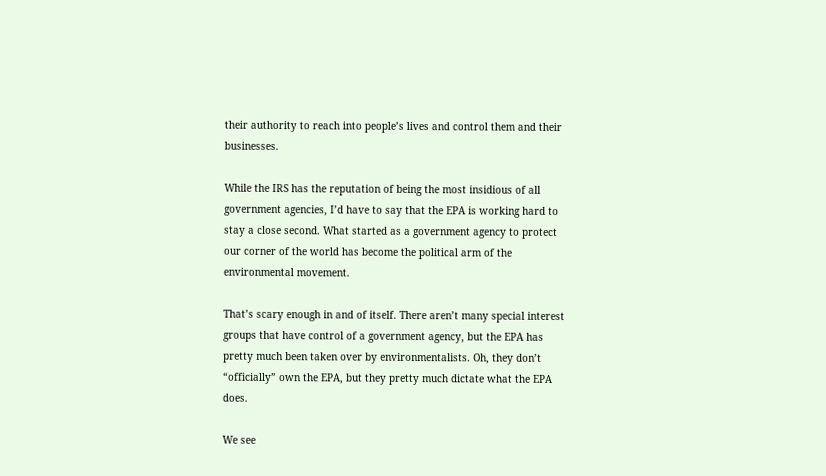their authority to reach into people’s lives and control them and their businesses.

While the IRS has the reputation of being the most insidious of all government agencies, I’d have to say that the EPA is working hard to stay a close second. What started as a government agency to protect our corner of the world has become the political arm of the environmental movement.

That’s scary enough in and of itself. There aren’t many special interest groups that have control of a government agency, but the EPA has pretty much been taken over by environmentalists. Oh, they don’t “officially” own the EPA, but they pretty much dictate what the EPA does.

We see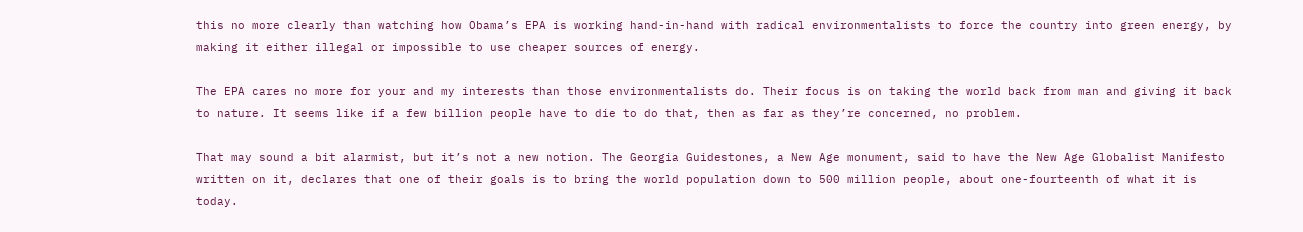this no more clearly than watching how Obama’s EPA is working hand-in-hand with radical environmentalists to force the country into green energy, by making it either illegal or impossible to use cheaper sources of energy.

The EPA cares no more for your and my interests than those environmentalists do. Their focus is on taking the world back from man and giving it back to nature. It seems like if a few billion people have to die to do that, then as far as they’re concerned, no problem.

That may sound a bit alarmist, but it’s not a new notion. The Georgia Guidestones, a New Age monument, said to have the New Age Globalist Manifesto written on it, declares that one of their goals is to bring the world population down to 500 million people, about one-fourteenth of what it is today.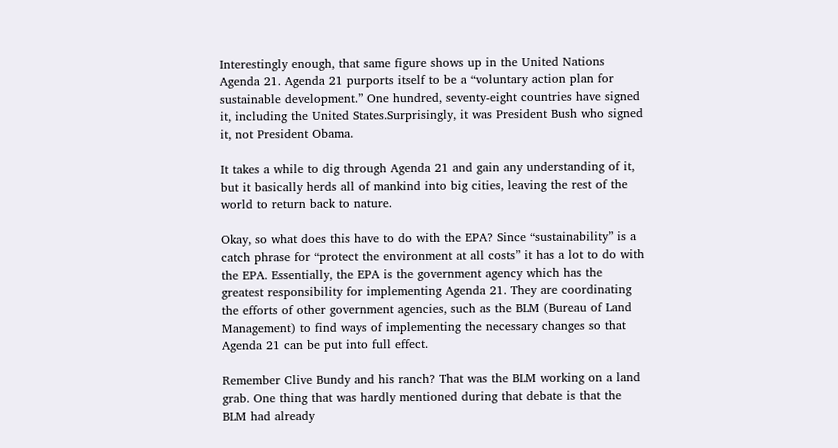Interestingly enough, that same figure shows up in the United Nations Agenda 21. Agenda 21 purports itself to be a “voluntary action plan for sustainable development.” One hundred, seventy-eight countries have signed it, including the United States.Surprisingly, it was President Bush who signed it, not President Obama.

It takes a while to dig through Agenda 21 and gain any understanding of it, but it basically herds all of mankind into big cities, leaving the rest of the world to return back to nature.

Okay, so what does this have to do with the EPA? Since “sustainability” is a catch phrase for “protect the environment at all costs” it has a lot to do with the EPA. Essentially, the EPA is the government agency which has the greatest responsibility for implementing Agenda 21. They are coordinating the efforts of other government agencies, such as the BLM (Bureau of Land Management) to find ways of implementing the necessary changes so that Agenda 21 can be put into full effect.

Remember Clive Bundy and his ranch? That was the BLM working on a land grab. One thing that was hardly mentioned during that debate is that the BLM had already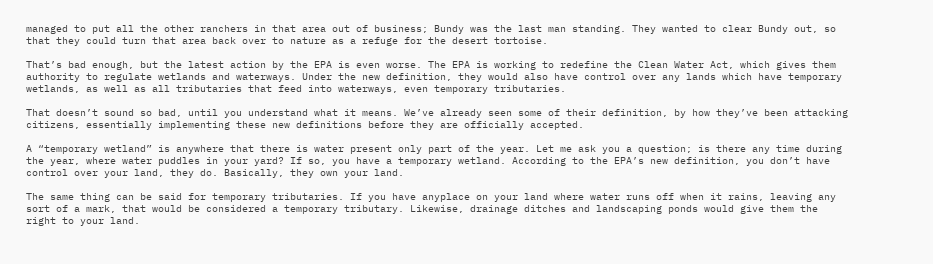managed to put all the other ranchers in that area out of business; Bundy was the last man standing. They wanted to clear Bundy out, so that they could turn that area back over to nature as a refuge for the desert tortoise.

That’s bad enough, but the latest action by the EPA is even worse. The EPA is working to redefine the Clean Water Act, which gives them authority to regulate wetlands and waterways. Under the new definition, they would also have control over any lands which have temporary wetlands, as well as all tributaries that feed into waterways, even temporary tributaries.

That doesn’t sound so bad, until you understand what it means. We’ve already seen some of their definition, by how they’ve been attacking citizens, essentially implementing these new definitions before they are officially accepted.

A “temporary wetland” is anywhere that there is water present only part of the year. Let me ask you a question; is there any time during the year, where water puddles in your yard? If so, you have a temporary wetland. According to the EPA’s new definition, you don’t have control over your land, they do. Basically, they own your land.

The same thing can be said for temporary tributaries. If you have anyplace on your land where water runs off when it rains, leaving any sort of a mark, that would be considered a temporary tributary. Likewise, drainage ditches and landscaping ponds would give them the right to your land.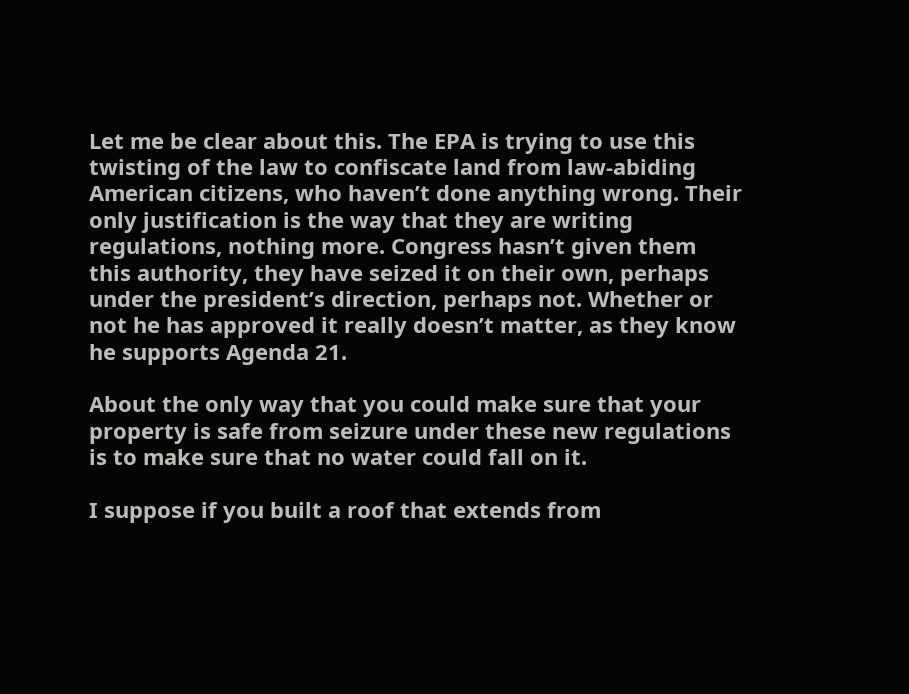Let me be clear about this. The EPA is trying to use this twisting of the law to confiscate land from law-abiding American citizens, who haven’t done anything wrong. Their only justification is the way that they are writing regulations, nothing more. Congress hasn’t given them this authority, they have seized it on their own, perhaps under the president’s direction, perhaps not. Whether or not he has approved it really doesn’t matter, as they know he supports Agenda 21.

About the only way that you could make sure that your property is safe from seizure under these new regulations is to make sure that no water could fall on it.

I suppose if you built a roof that extends from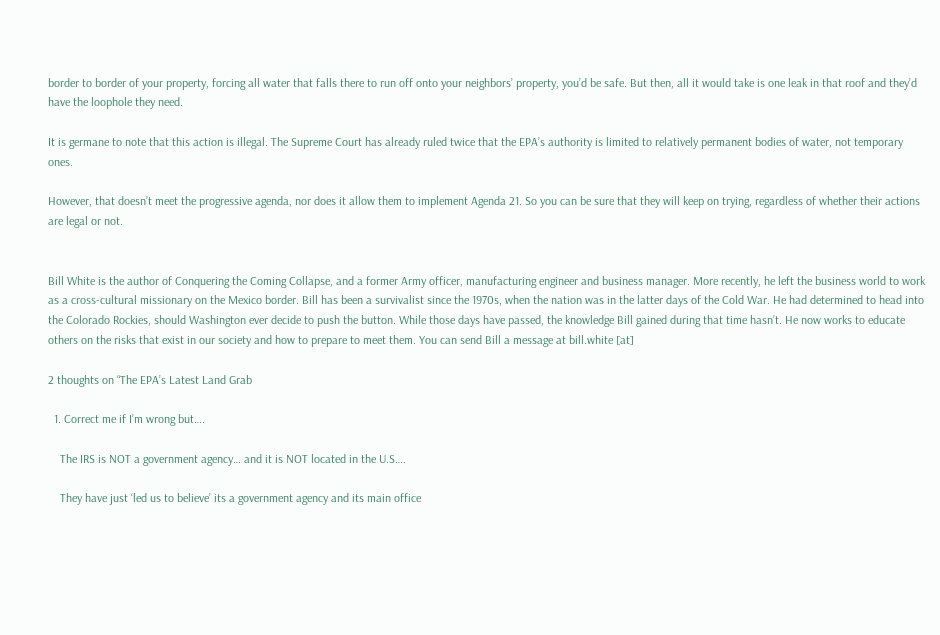border to border of your property, forcing all water that falls there to run off onto your neighbors’ property, you’d be safe. But then, all it would take is one leak in that roof and they’d have the loophole they need.

It is germane to note that this action is illegal. The Supreme Court has already ruled twice that the EPA’s authority is limited to relatively permanent bodies of water, not temporary ones.

However, that doesn’t meet the progressive agenda, nor does it allow them to implement Agenda 21. So you can be sure that they will keep on trying, regardless of whether their actions are legal or not.


Bill White is the author of Conquering the Coming Collapse, and a former Army officer, manufacturing engineer and business manager. More recently, he left the business world to work as a cross-cultural missionary on the Mexico border. Bill has been a survivalist since the 1970s, when the nation was in the latter days of the Cold War. He had determined to head into the Colorado Rockies, should Washington ever decide to push the button. While those days have passed, the knowledge Bill gained during that time hasn’t. He now works to educate others on the risks that exist in our society and how to prepare to meet them. You can send Bill a message at bill.white [at]

2 thoughts on “The EPA’s Latest Land Grab

  1. Correct me if I’m wrong but….

    The IRS is NOT a government agency… and it is NOT located in the U.S….

    They have just ‘led us to believe’ its a government agency and its main office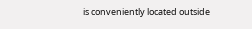is conveniently located outside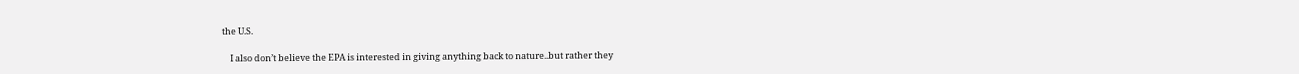the U.S.

    I also don’t believe the EPA is interested in giving anything back to nature..but rather they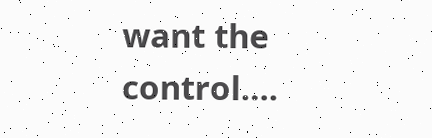want the control….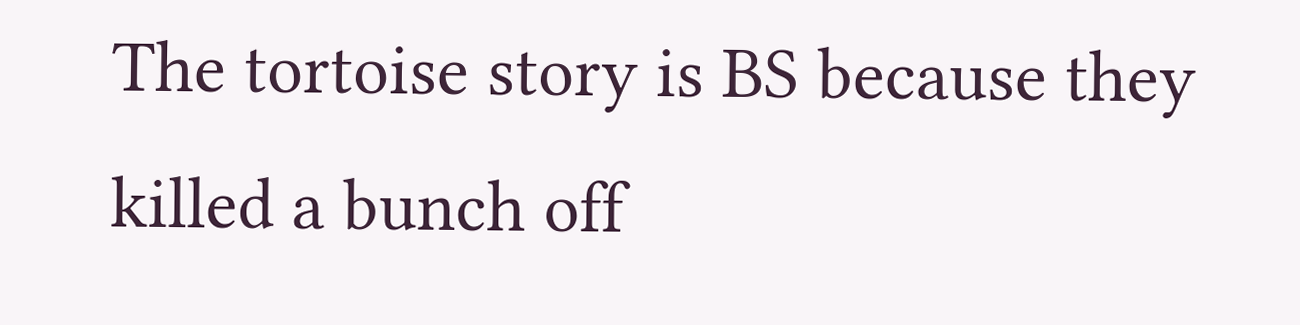The tortoise story is BS because they killed a bunch off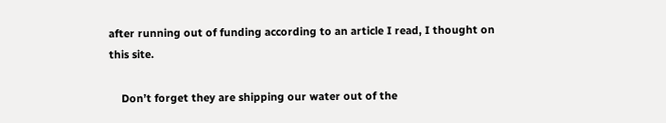after running out of funding according to an article I read, I thought on this site.

    Don’t forget they are shipping our water out of the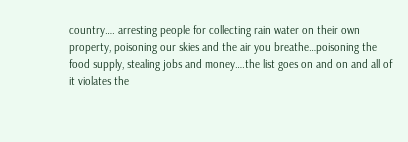country…. arresting people for collecting rain water on their own property, poisoning our skies and the air you breathe…poisoning the food supply, stealing jobs and money….the list goes on and on and all of it violates the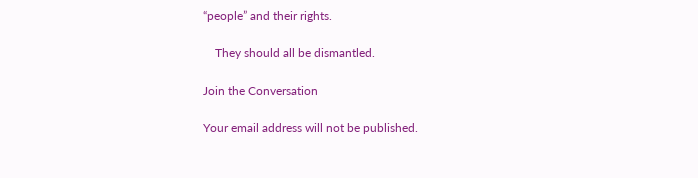“people” and their rights.

    They should all be dismantled.

Join the Conversation

Your email address will not be published.